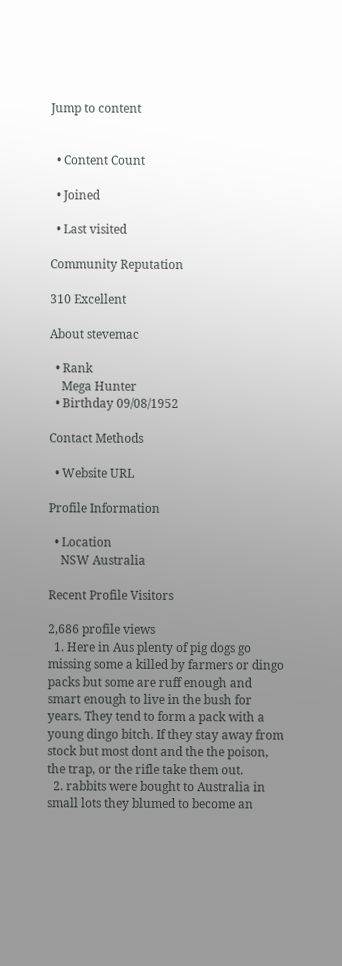Jump to content


  • Content Count

  • Joined

  • Last visited

Community Reputation

310 Excellent

About stevemac

  • Rank
    Mega Hunter
  • Birthday 09/08/1952

Contact Methods

  • Website URL

Profile Information

  • Location
    NSW Australia

Recent Profile Visitors

2,686 profile views
  1. Here in Aus plenty of pig dogs go missing some a killed by farmers or dingo packs but some are ruff enough and smart enough to live in the bush for years. They tend to form a pack with a young dingo bitch. If they stay away from stock but most dont and the the poison, the trap, or the rifle take them out.
  2. rabbits were bought to Australia in small lots they blumed to become an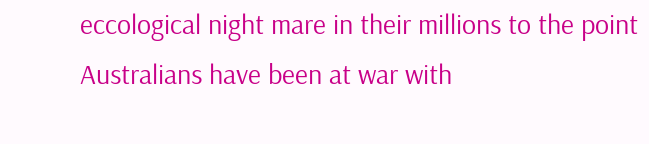eccological night mare in their millions to the point Australians have been at war with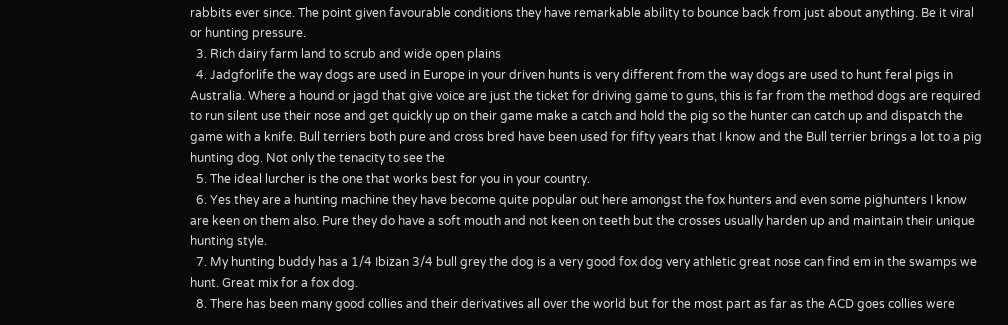rabbits ever since. The point given favourable conditions they have remarkable ability to bounce back from just about anything. Be it viral or hunting pressure.
  3. Rich dairy farm land to scrub and wide open plains
  4. Jadgforlife the way dogs are used in Europe in your driven hunts is very different from the way dogs are used to hunt feral pigs in Australia. Where a hound or jagd that give voice are just the ticket for driving game to guns, this is far from the method dogs are required to run silent use their nose and get quickly up on their game make a catch and hold the pig so the hunter can catch up and dispatch the game with a knife. Bull terriers both pure and cross bred have been used for fifty years that I know and the Bull terrier brings a lot to a pig hunting dog. Not only the tenacity to see the
  5. The ideal lurcher is the one that works best for you in your country.
  6. Yes they are a hunting machine they have become quite popular out here amongst the fox hunters and even some pighunters I know are keen on them also. Pure they do have a soft mouth and not keen on teeth but the crosses usually harden up and maintain their unique hunting style.
  7. My hunting buddy has a 1/4 Ibizan 3/4 bull grey the dog is a very good fox dog very athletic great nose can find em in the swamps we hunt. Great mix for a fox dog.
  8. There has been many good collies and their derivatives all over the world but for the most part as far as the ACD goes collies were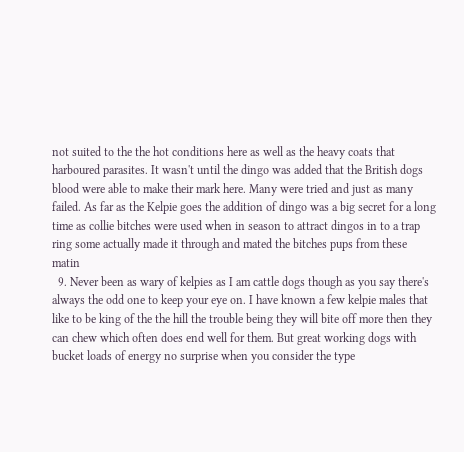not suited to the the hot conditions here as well as the heavy coats that harboured parasites. It wasn't until the dingo was added that the British dogs blood were able to make their mark here. Many were tried and just as many failed. As far as the Kelpie goes the addition of dingo was a big secret for a long time as collie bitches were used when in season to attract dingos in to a trap ring some actually made it through and mated the bitches pups from these matin
  9. Never been as wary of kelpies as I am cattle dogs though as you say there's always the odd one to keep your eye on. I have known a few kelpie males that like to be king of the the hill the trouble being they will bite off more then they can chew which often does end well for them. But great working dogs with bucket loads of energy no surprise when you consider the type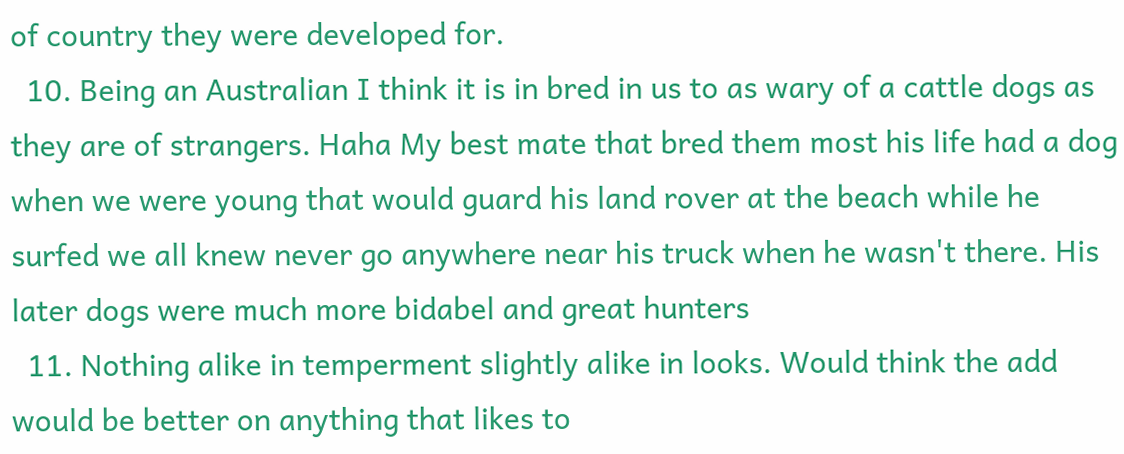of country they were developed for.
  10. Being an Australian I think it is in bred in us to as wary of a cattle dogs as they are of strangers. Haha My best mate that bred them most his life had a dog when we were young that would guard his land rover at the beach while he surfed we all knew never go anywhere near his truck when he wasn't there. His later dogs were much more bidabel and great hunters
  11. Nothing alike in temperment slightly alike in looks. Would think the add would be better on anything that likes to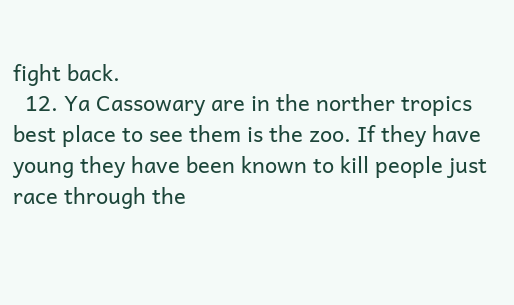fight back.
  12. Ya Cassowary are in the norther tropics best place to see them is the zoo. If they have young they have been known to kill people just race through the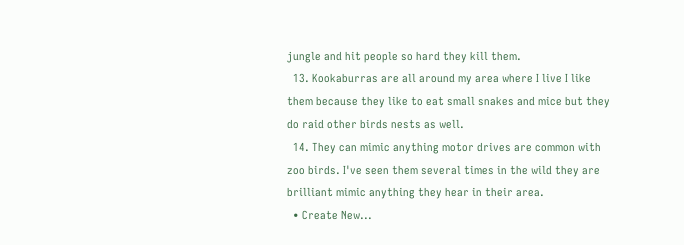jungle and hit people so hard they kill them.
  13. Kookaburras are all around my area where I live I like them because they like to eat small snakes and mice but they do raid other birds nests as well.
  14. They can mimic anything motor drives are common with zoo birds. I've seen them several times in the wild they are brilliant mimic anything they hear in their area.
  • Create New...